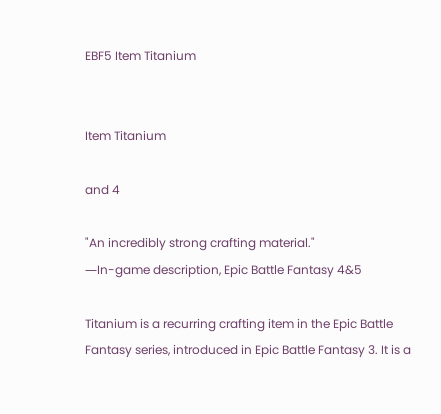EBF5 Item Titanium


Item Titanium

and 4

"An incredibly strong crafting material."
―In-game description, Epic Battle Fantasy 4&5

Titanium is a recurring crafting item in the Epic Battle Fantasy series, introduced in Epic Battle Fantasy 3. It is a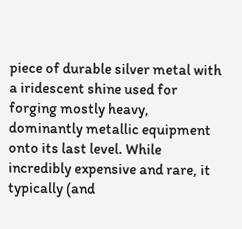piece of durable silver metal with a iridescent shine used for forging mostly heavy, dominantly metallic equipment onto its last level. While incredibly expensive and rare, it typically (and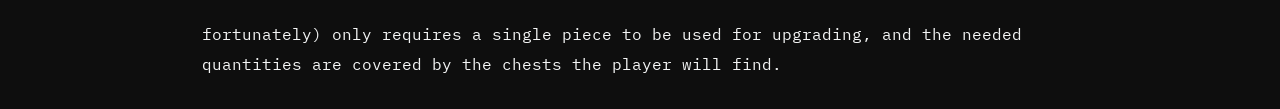fortunately) only requires a single piece to be used for upgrading, and the needed quantities are covered by the chests the player will find.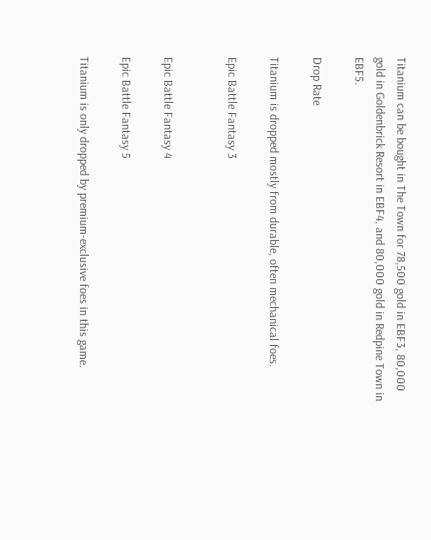Titanium can be bought in The Town for 78,500 gold in EBF3, 80,000 gold in Goldenbrick Resort in EBF4, and 80,000 gold in Redpine Town in EBF5.

Drop Rate

Titanium is dropped mostly from durable, often mechanical foes.

Epic Battle Fantasy 3


Epic Battle Fantasy 4

Epic Battle Fantasy 5

Titanium is only dropped by premium-exclusive foes in this game.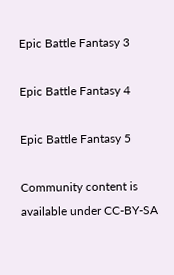Epic Battle Fantasy 3

Epic Battle Fantasy 4

Epic Battle Fantasy 5

Community content is available under CC-BY-SA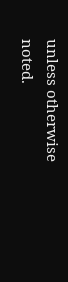unless otherwise noted.